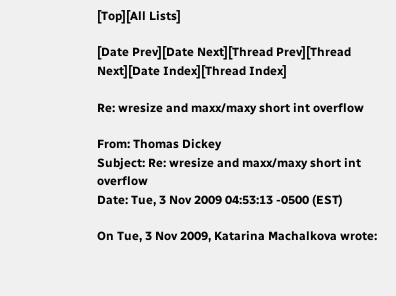[Top][All Lists]

[Date Prev][Date Next][Thread Prev][Thread Next][Date Index][Thread Index]

Re: wresize and maxx/maxy short int overflow

From: Thomas Dickey
Subject: Re: wresize and maxx/maxy short int overflow
Date: Tue, 3 Nov 2009 04:53:13 -0500 (EST)

On Tue, 3 Nov 2009, Katarina Machalkova wrote: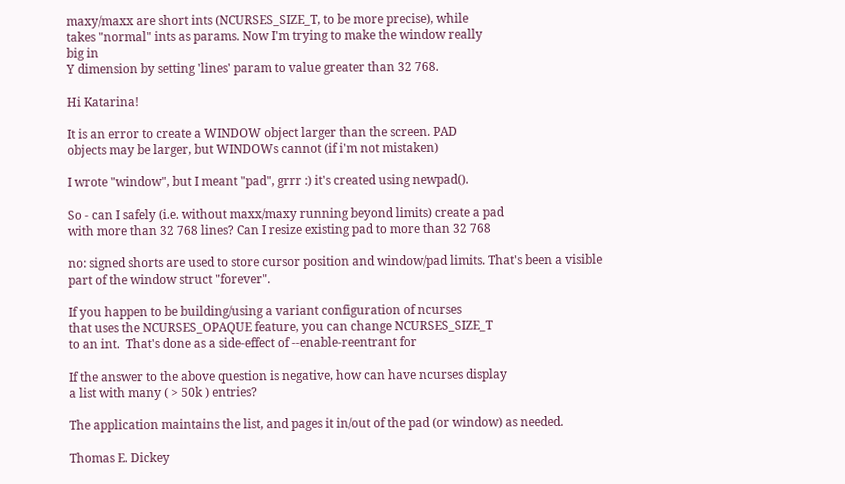maxy/maxx are short ints (NCURSES_SIZE_T, to be more precise), while
takes "normal" ints as params. Now I'm trying to make the window really
big in
Y dimension by setting 'lines' param to value greater than 32 768.

Hi Katarina!

It is an error to create a WINDOW object larger than the screen. PAD
objects may be larger, but WINDOWs cannot (if i'm not mistaken)

I wrote "window", but I meant "pad", grrr :) it's created using newpad().

So - can I safely (i.e. without maxx/maxy running beyond limits) create a pad
with more than 32 768 lines? Can I resize existing pad to more than 32 768

no: signed shorts are used to store cursor position and window/pad limits. That's been a visible part of the window struct "forever".

If you happen to be building/using a variant configuration of ncurses
that uses the NCURSES_OPAQUE feature, you can change NCURSES_SIZE_T
to an int.  That's done as a side-effect of --enable-reentrant for

If the answer to the above question is negative, how can have ncurses display
a list with many ( > 50k ) entries?

The application maintains the list, and pages it in/out of the pad (or window) as needed.

Thomas E. Dickey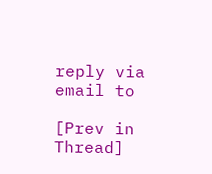reply via email to

[Prev in Thread]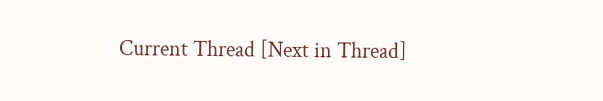Current Thread [Next in Thread]